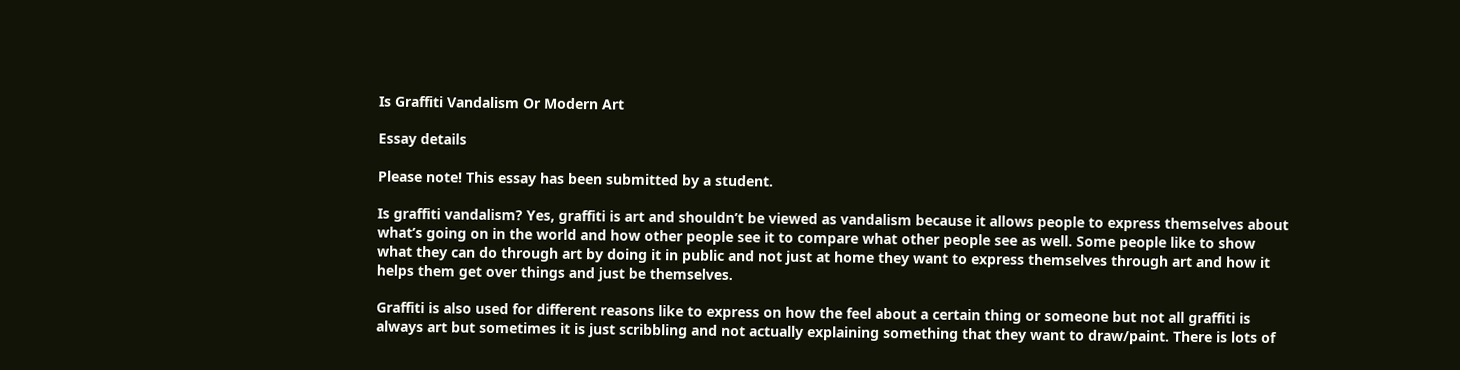Is Graffiti Vandalism Or Modern Art

Essay details

Please note! This essay has been submitted by a student.

Is graffiti vandalism? Yes, graffiti is art and shouldn’t be viewed as vandalism because it allows people to express themselves about what’s going on in the world and how other people see it to compare what other people see as well. Some people like to show what they can do through art by doing it in public and not just at home they want to express themselves through art and how it helps them get over things and just be themselves.

Graffiti is also used for different reasons like to express on how the feel about a certain thing or someone but not all graffiti is always art but sometimes it is just scribbling and not actually explaining something that they want to draw/paint. There is lots of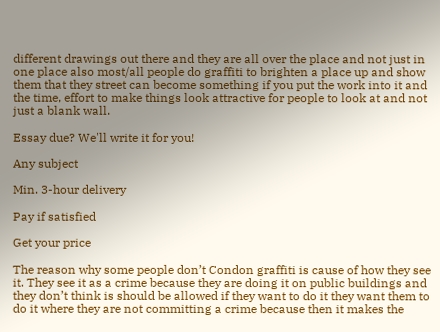different drawings out there and they are all over the place and not just in one place also most/all people do graffiti to brighten a place up and show them that they street can become something if you put the work into it and the time, effort to make things look attractive for people to look at and not just a blank wall.

Essay due? We'll write it for you!

Any subject

Min. 3-hour delivery

Pay if satisfied

Get your price

The reason why some people don’t Condon graffiti is cause of how they see it. They see it as a crime because they are doing it on public buildings and they don’t think is should be allowed if they want to do it they want them to do it where they are not committing a crime because then it makes the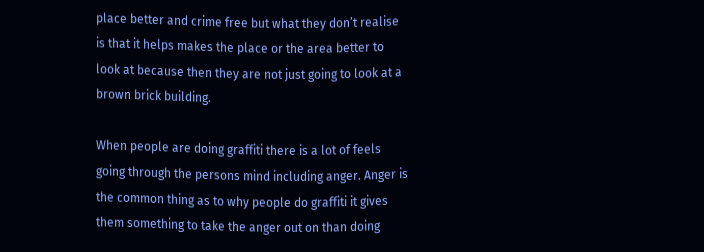place better and crime free but what they don’t realise is that it helps makes the place or the area better to look at because then they are not just going to look at a brown brick building.

When people are doing graffiti there is a lot of feels going through the persons mind including anger. Anger is the common thing as to why people do graffiti it gives them something to take the anger out on than doing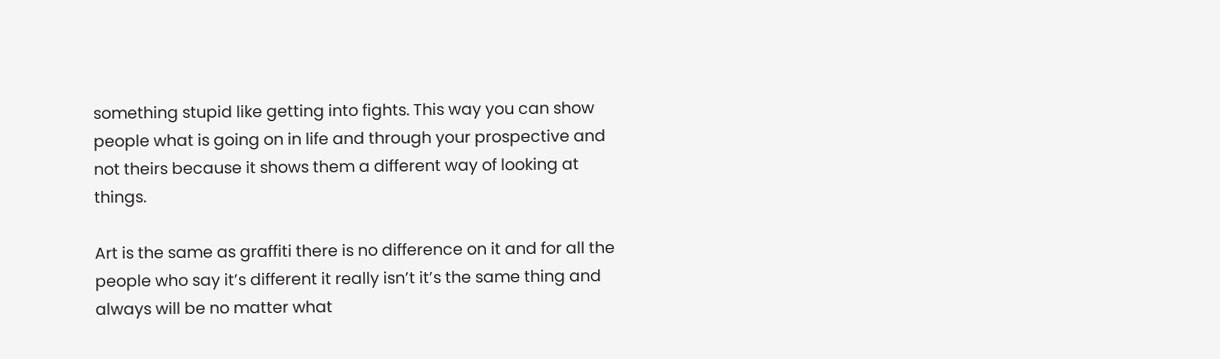something stupid like getting into fights. This way you can show people what is going on in life and through your prospective and not theirs because it shows them a different way of looking at things.

Art is the same as graffiti there is no difference on it and for all the people who say it’s different it really isn’t it’s the same thing and always will be no matter what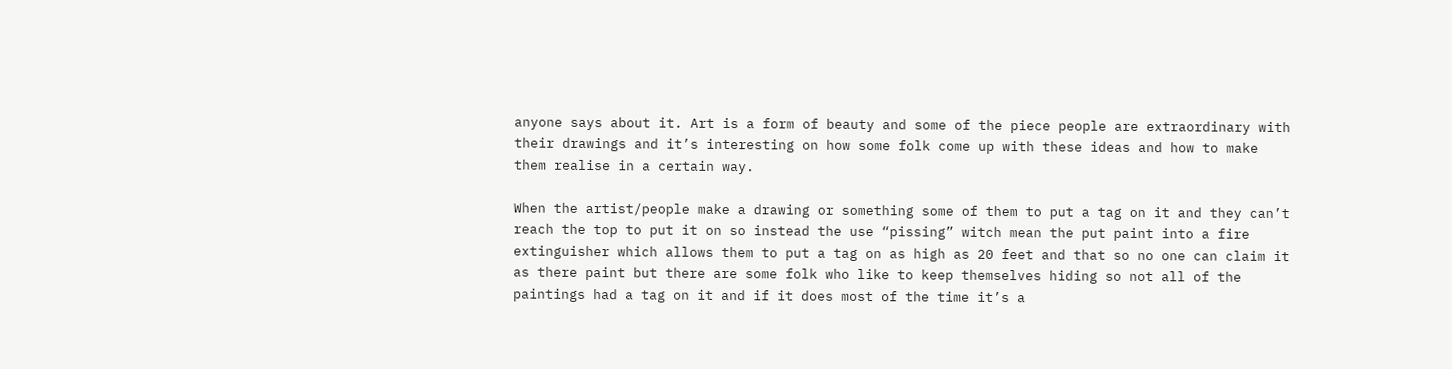anyone says about it. Art is a form of beauty and some of the piece people are extraordinary with their drawings and it’s interesting on how some folk come up with these ideas and how to make them realise in a certain way.

When the artist/people make a drawing or something some of them to put a tag on it and they can’t reach the top to put it on so instead the use “pissing” witch mean the put paint into a fire extinguisher which allows them to put a tag on as high as 20 feet and that so no one can claim it as there paint but there are some folk who like to keep themselves hiding so not all of the paintings had a tag on it and if it does most of the time it’s a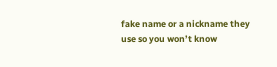fake name or a nickname they use so you won’t know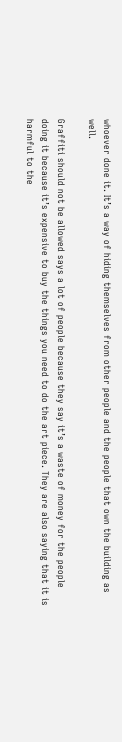whoever done it. It’s a way of hiding themselves from other people and the people that own the building as well.

Graffiti should not be allowed says a lot of people because they say it’s a waste of money for the people doing it because it’s expensive to buy the things you need to do the art piece. They are also saying that it is harmful to the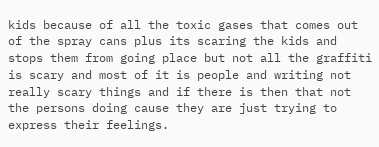kids because of all the toxic gases that comes out of the spray cans plus its scaring the kids and stops them from going place but not all the graffiti is scary and most of it is people and writing not really scary things and if there is then that not the persons doing cause they are just trying to express their feelings.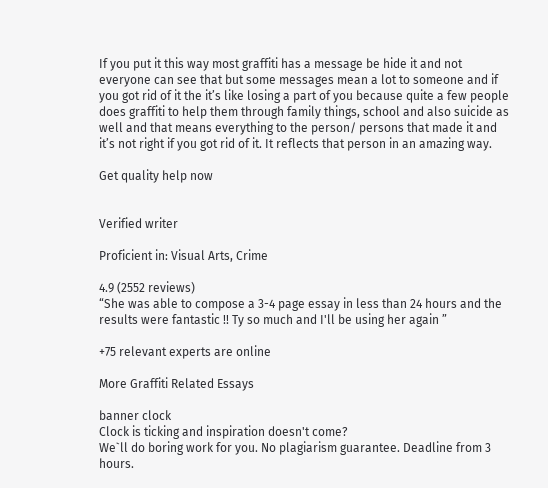If you put it this way most graffiti has a message be hide it and not everyone can see that but some messages mean a lot to someone and if you got rid of it the it’s like losing a part of you because quite a few people does graffiti to help them through family things, school and also suicide as well and that means everything to the person/ persons that made it and it’s not right if you got rid of it. It reflects that person in an amazing way.

Get quality help now


Verified writer

Proficient in: Visual Arts, Crime

4.9 (2552 reviews)
“She was able to compose a 3-4 page essay in less than 24 hours and the results were fantastic !! Ty so much and I'll be using her again ”

+75 relevant experts are online

More Graffiti Related Essays

banner clock
Clock is ticking and inspiration doesn't come?
We`ll do boring work for you. No plagiarism guarantee. Deadline from 3 hours.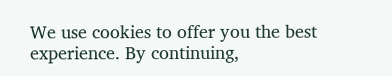We use cookies to offer you the best experience. By continuing,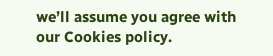we’ll assume you agree with our Cookies policy.